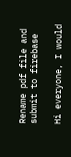Rename pdf file and submit to firebase

Hi everyone, I would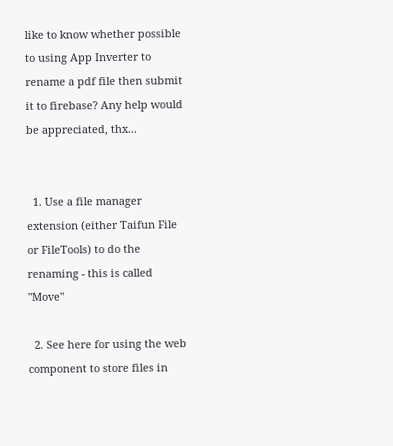like to know whether possible to using App Inverter to rename a pdf file then submit it to firebase? Any help would be appreciated, thx...


  1. Use a file manager extension (either Taifun File or FileTools) to do the renaming - this is called "Move"

  2. See here for using the web component to store files in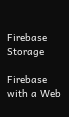Firebase Storage

Firebase with a Web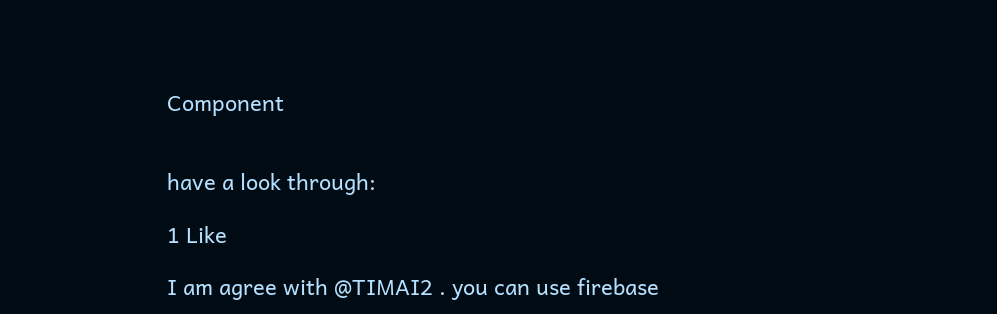Component


have a look through:

1 Like

I am agree with @TIMAI2 . you can use firebase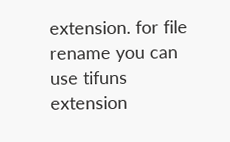extension. for file rename you can use tifuns extension